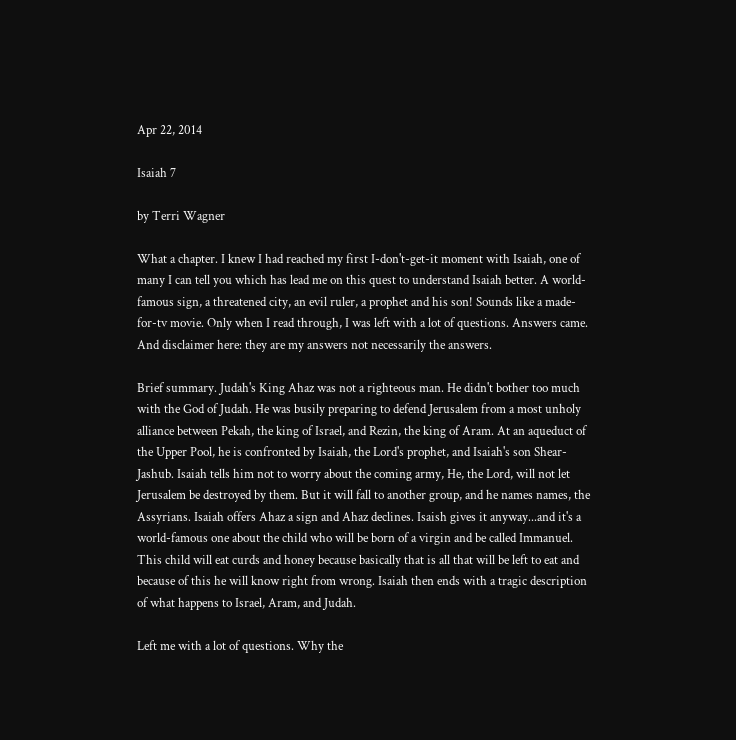Apr 22, 2014

Isaiah 7

by Terri Wagner

What a chapter. I knew I had reached my first I-don't-get-it moment with Isaiah, one of many I can tell you which has lead me on this quest to understand Isaiah better. A world-famous sign, a threatened city, an evil ruler, a prophet and his son! Sounds like a made-for-tv movie. Only when I read through, I was left with a lot of questions. Answers came. And disclaimer here: they are my answers not necessarily the answers.

Brief summary. Judah's King Ahaz was not a righteous man. He didn't bother too much with the God of Judah. He was busily preparing to defend Jerusalem from a most unholy alliance between Pekah, the king of Israel, and Rezin, the king of Aram. At an aqueduct of the Upper Pool, he is confronted by Isaiah, the Lord's prophet, and Isaiah's son Shear-Jashub. Isaiah tells him not to worry about the coming army, He, the Lord, will not let Jerusalem be destroyed by them. But it will fall to another group, and he names names, the Assyrians. Isaiah offers Ahaz a sign and Ahaz declines. Isaish gives it anyway...and it's a world-famous one about the child who will be born of a virgin and be called Immanuel. This child will eat curds and honey because basically that is all that will be left to eat and because of this he will know right from wrong. Isaiah then ends with a tragic description of what happens to Israel, Aram, and Judah.

Left me with a lot of questions. Why the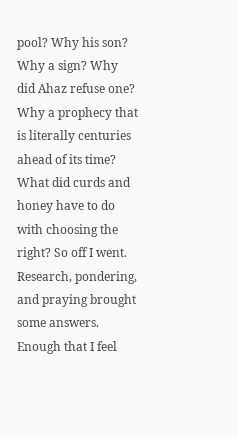pool? Why his son? Why a sign? Why did Ahaz refuse one? Why a prophecy that is literally centuries ahead of its time? What did curds and honey have to do with choosing the right? So off I went. Research, pondering, and praying brought some answers. Enough that I feel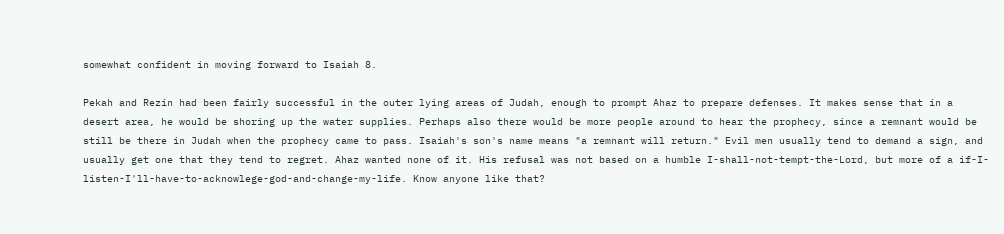somewhat confident in moving forward to Isaiah 8.

Pekah and Rezin had been fairly successful in the outer lying areas of Judah, enough to prompt Ahaz to prepare defenses. It makes sense that in a desert area, he would be shoring up the water supplies. Perhaps also there would be more people around to hear the prophecy, since a remnant would be still be there in Judah when the prophecy came to pass. Isaiah's son's name means "a remnant will return." Evil men usually tend to demand a sign, and usually get one that they tend to regret. Ahaz wanted none of it. His refusal was not based on a humble I-shall-not-tempt-the-Lord, but more of a if-I-listen-I'll-have-to-acknowlege-god-and-change-my-life. Know anyone like that?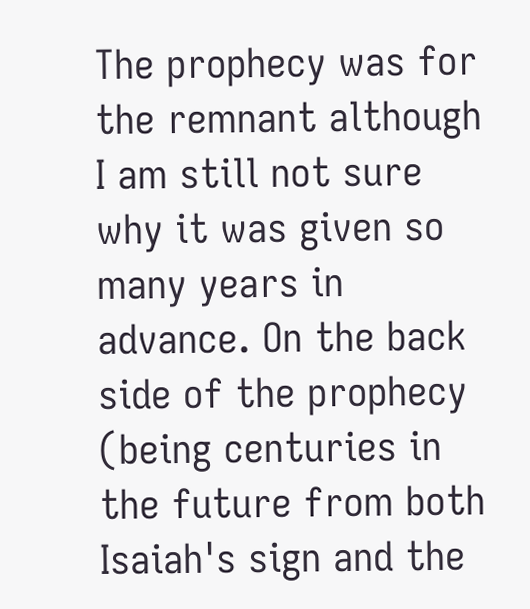The prophecy was for the remnant although I am still not sure why it was given so many years in advance. On the back side of the prophecy (being centuries in the future from both Isaiah's sign and the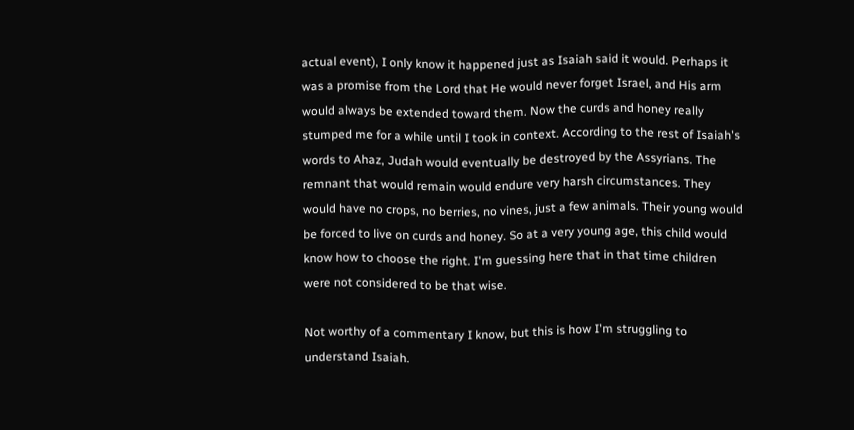actual event), I only know it happened just as Isaiah said it would. Perhaps it was a promise from the Lord that He would never forget Israel, and His arm would always be extended toward them. Now the curds and honey really stumped me for a while until I took in context. According to the rest of Isaiah's words to Ahaz, Judah would eventually be destroyed by the Assyrians. The remnant that would remain would endure very harsh circumstances. They would have no crops, no berries, no vines, just a few animals. Their young would be forced to live on curds and honey. So at a very young age, this child would know how to choose the right. I'm guessing here that in that time children were not considered to be that wise.

Not worthy of a commentary I know, but this is how I'm struggling to understand Isaiah.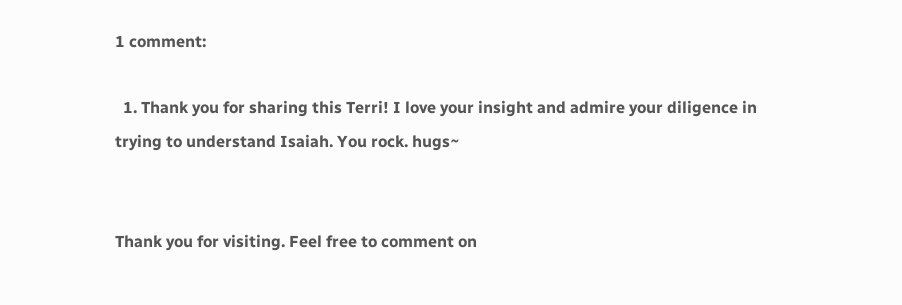1 comment:

  1. Thank you for sharing this Terri! I love your insight and admire your diligence in trying to understand Isaiah. You rock. hugs~


Thank you for visiting. Feel free to comment on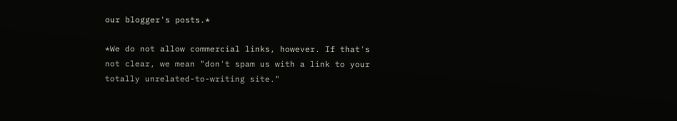our blogger's posts.*

*We do not allow commercial links, however. If that's not clear, we mean "don't spam us with a link to your totally unrelated-to-writing site."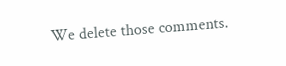We delete those comments.